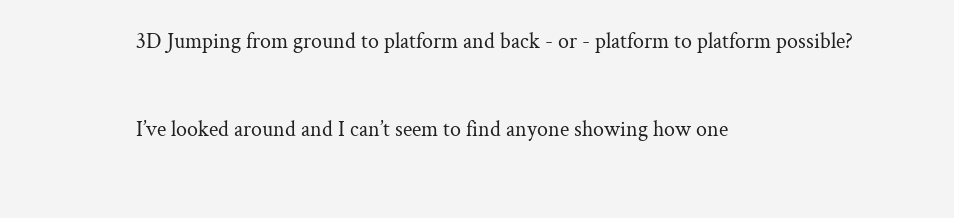3D Jumping from ground to platform and back - or - platform to platform possible?

I’ve looked around and I can’t seem to find anyone showing how one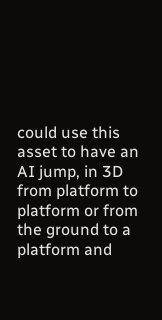could use this asset to have an AI jump, in 3D from platform to platform or from the ground to a platform and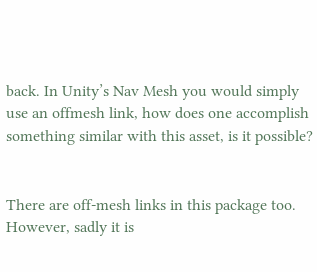back. In Unity’s Nav Mesh you would simply use an offmesh link, how does one accomplish something similar with this asset, is it possible?


There are off-mesh links in this package too. However, sadly it is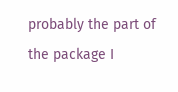probably the part of the package I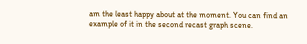am the least happy about at the moment. You can find an example of it in the second recast graph scene.